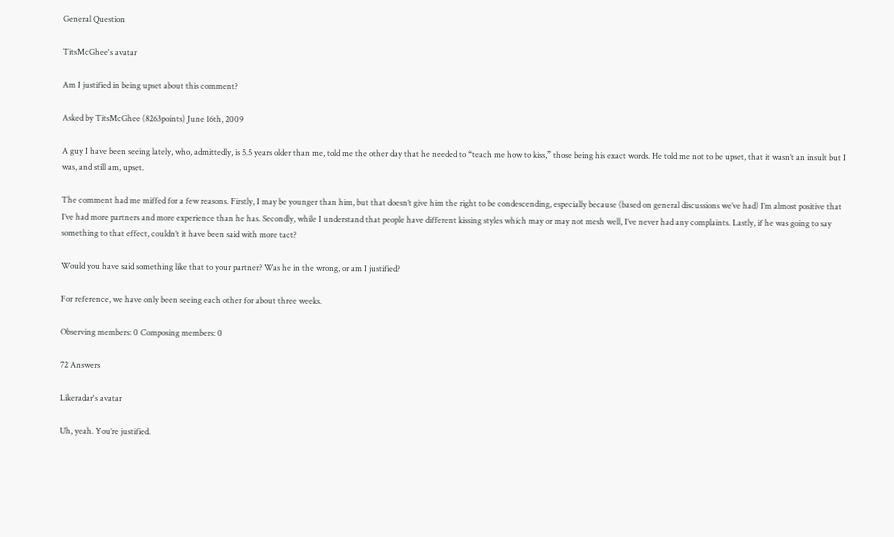General Question

TitsMcGhee's avatar

Am I justified in being upset about this comment?

Asked by TitsMcGhee (8263points) June 16th, 2009

A guy I have been seeing lately, who, admittedly, is 5.5 years older than me, told me the other day that he needed to “teach me how to kiss,” those being his exact words. He told me not to be upset, that it wasn’t an insult but I was, and still am, upset.

The comment had me miffed for a few reasons. Firstly, I may be younger than him, but that doesn’t give him the right to be condescending, especially because (based on general discussions we’ve had) I’m almost positive that I’ve had more partners and more experience than he has. Secondly, while I understand that people have different kissing styles which may or may not mesh well, I’ve never had any complaints. Lastly, if he was going to say something to that effect, couldn’t it have been said with more tact?

Would you have said something like that to your partner? Was he in the wrong, or am I justified?

For reference, we have only been seeing each other for about three weeks.

Observing members: 0 Composing members: 0

72 Answers

Likeradar's avatar

Uh, yeah. You’re justified.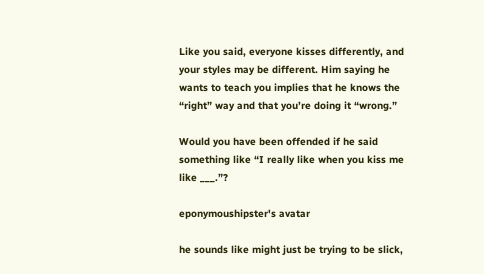Like you said, everyone kisses differently, and your styles may be different. Him saying he wants to teach you implies that he knows the “right” way and that you’re doing it “wrong.”

Would you have been offended if he said something like “I really like when you kiss me like ___.”?

eponymoushipster's avatar

he sounds like might just be trying to be slick,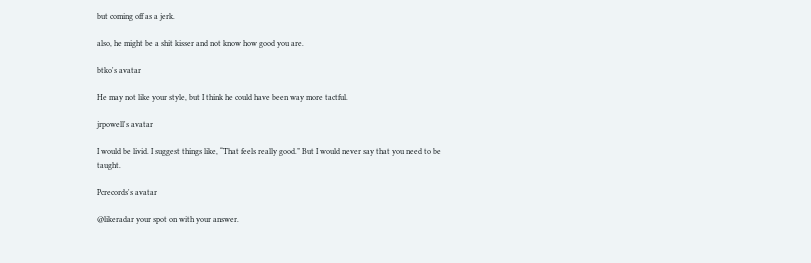but coming off as a jerk.

also, he might be a shit kisser and not know how good you are.

btko's avatar

He may not like your style, but I think he could have been way more tactful.

jrpowell's avatar

I would be livid. I suggest things like, “That feels really good.” But I would never say that you need to be taught.

Pcrecords's avatar

@likeradar your spot on with your answer.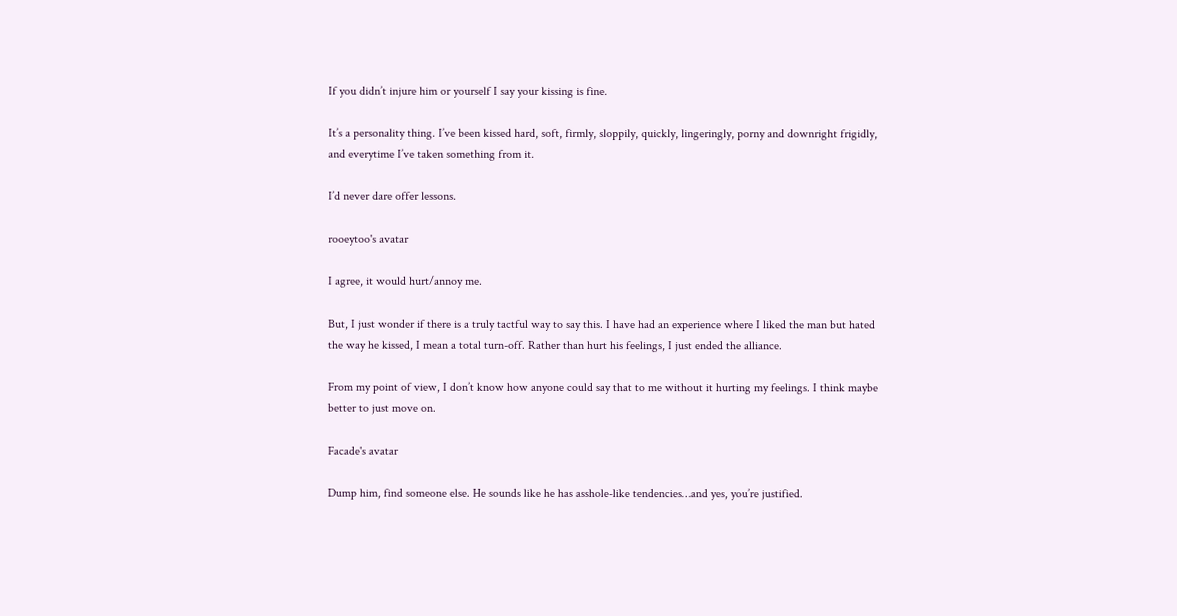If you didn’t injure him or yourself I say your kissing is fine.

It’s a personality thing. I’ve been kissed hard, soft, firmly, sloppily, quickly, lingeringly, porny and downright frigidly, and everytime I’ve taken something from it.

I’d never dare offer lessons.

rooeytoo's avatar

I agree, it would hurt/annoy me.

But, I just wonder if there is a truly tactful way to say this. I have had an experience where I liked the man but hated the way he kissed, I mean a total turn-off. Rather than hurt his feelings, I just ended the alliance.

From my point of view, I don’t know how anyone could say that to me without it hurting my feelings. I think maybe better to just move on.

Facade's avatar

Dump him, find someone else. He sounds like he has asshole-like tendencies…and yes, you’re justified.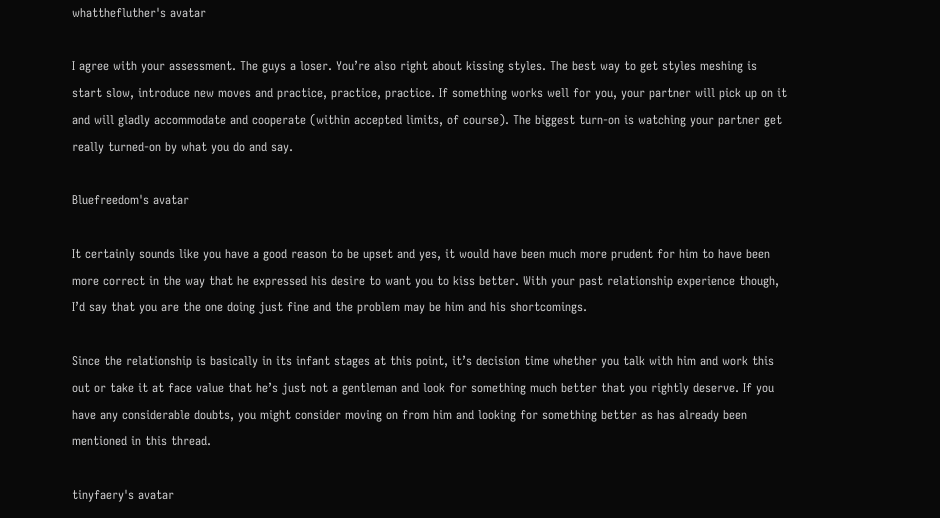whatthefluther's avatar

I agree with your assessment. The guys a loser. You’re also right about kissing styles. The best way to get styles meshing is start slow, introduce new moves and practice, practice, practice. If something works well for you, your partner will pick up on it and will gladly accommodate and cooperate (within accepted limits, of course). The biggest turn-on is watching your partner get really turned-on by what you do and say.

Bluefreedom's avatar

It certainly sounds like you have a good reason to be upset and yes, it would have been much more prudent for him to have been more correct in the way that he expressed his desire to want you to kiss better. With your past relationship experience though, I’d say that you are the one doing just fine and the problem may be him and his shortcomings.

Since the relationship is basically in its infant stages at this point, it’s decision time whether you talk with him and work this out or take it at face value that he’s just not a gentleman and look for something much better that you rightly deserve. If you have any considerable doubts, you might consider moving on from him and looking for something better as has already been mentioned in this thread.

tinyfaery's avatar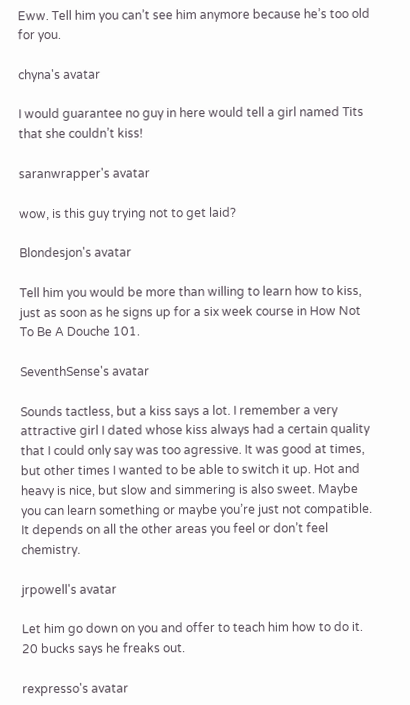Eww. Tell him you can’t see him anymore because he’s too old for you.

chyna's avatar

I would guarantee no guy in here would tell a girl named Tits that she couldn’t kiss!

saranwrapper's avatar

wow, is this guy trying not to get laid?

Blondesjon's avatar

Tell him you would be more than willing to learn how to kiss, just as soon as he signs up for a six week course in How Not To Be A Douche 101.

SeventhSense's avatar

Sounds tactless, but a kiss says a lot. I remember a very attractive girl I dated whose kiss always had a certain quality that I could only say was too agressive. It was good at times, but other times I wanted to be able to switch it up. Hot and heavy is nice, but slow and simmering is also sweet. Maybe you can learn something or maybe you’re just not compatible. It depends on all the other areas you feel or don’t feel chemistry.

jrpowell's avatar

Let him go down on you and offer to teach him how to do it. 20 bucks says he freaks out.

rexpresso's avatar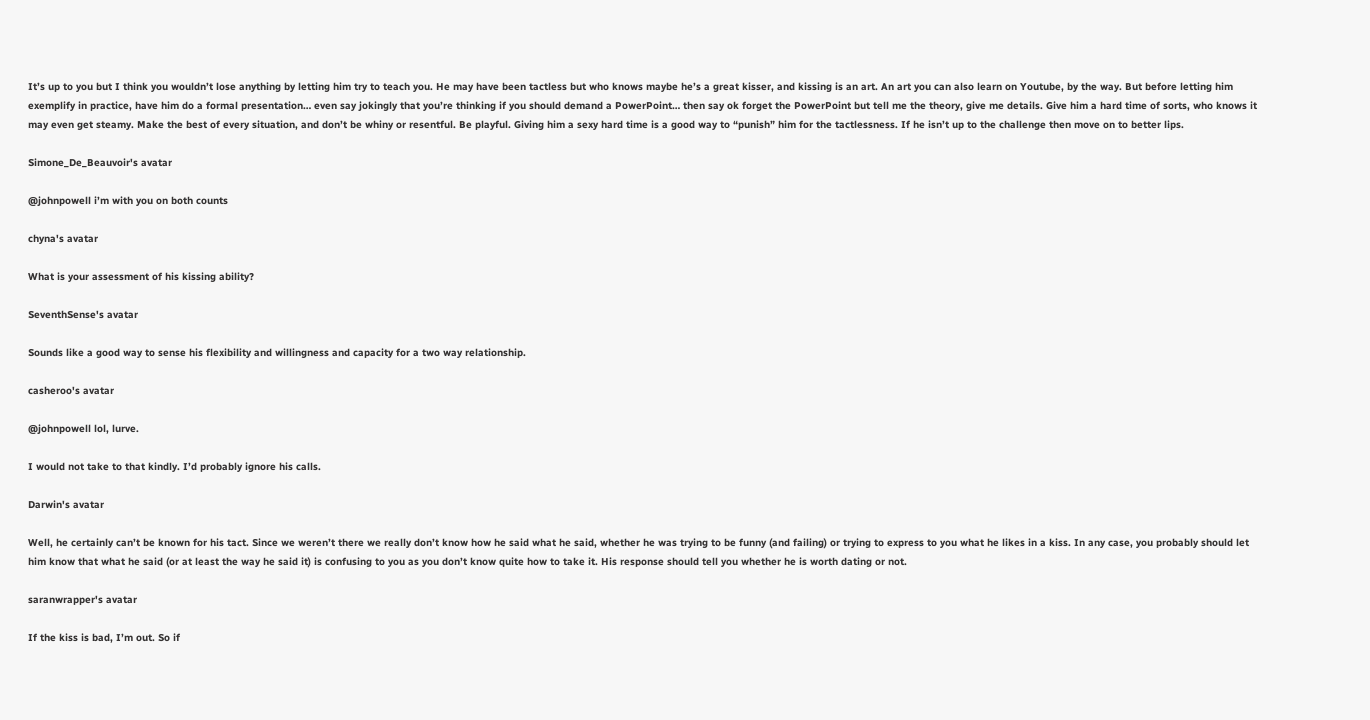It’s up to you but I think you wouldn’t lose anything by letting him try to teach you. He may have been tactless but who knows maybe he’s a great kisser, and kissing is an art. An art you can also learn on Youtube, by the way. But before letting him exemplify in practice, have him do a formal presentation… even say jokingly that you’re thinking if you should demand a PowerPoint… then say ok forget the PowerPoint but tell me the theory, give me details. Give him a hard time of sorts, who knows it may even get steamy. Make the best of every situation, and don’t be whiny or resentful. Be playful. Giving him a sexy hard time is a good way to “punish” him for the tactlessness. If he isn’t up to the challenge then move on to better lips.

Simone_De_Beauvoir's avatar

@johnpowell i’m with you on both counts

chyna's avatar

What is your assessment of his kissing ability?

SeventhSense's avatar

Sounds like a good way to sense his flexibility and willingness and capacity for a two way relationship.

casheroo's avatar

@johnpowell lol, lurve.

I would not take to that kindly. I’d probably ignore his calls.

Darwin's avatar

Well, he certainly can’t be known for his tact. Since we weren’t there we really don’t know how he said what he said, whether he was trying to be funny (and failing) or trying to express to you what he likes in a kiss. In any case, you probably should let him know that what he said (or at least the way he said it) is confusing to you as you don’t know quite how to take it. His response should tell you whether he is worth dating or not.

saranwrapper's avatar

If the kiss is bad, I’m out. So if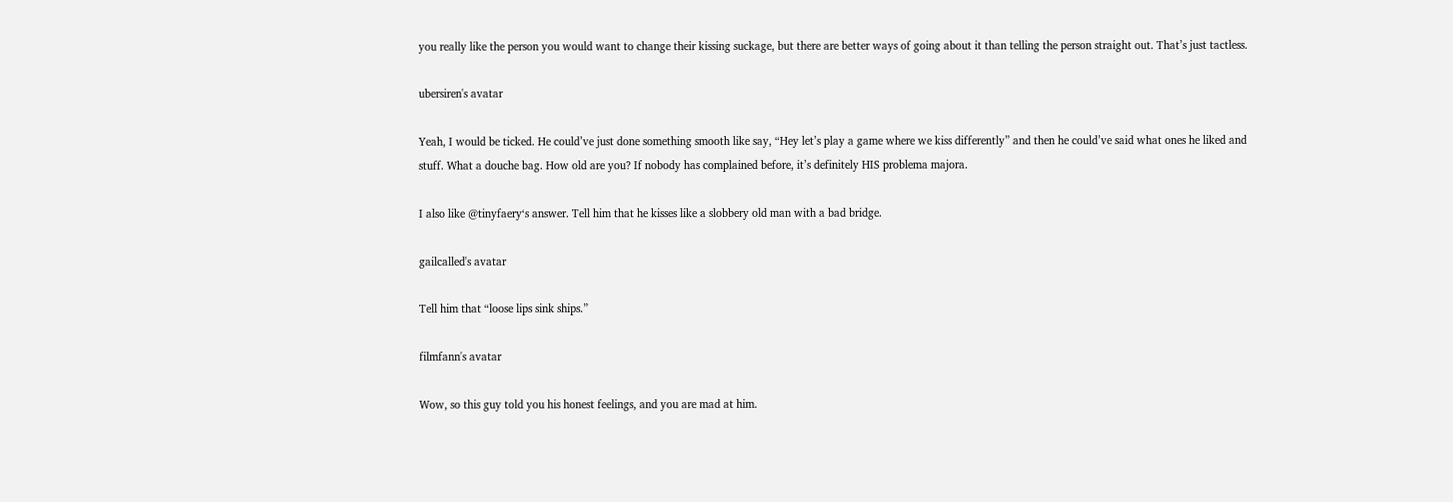you really like the person you would want to change their kissing suckage, but there are better ways of going about it than telling the person straight out. That’s just tactless.

ubersiren's avatar

Yeah, I would be ticked. He could’ve just done something smooth like say, “Hey let’s play a game where we kiss differently” and then he could’ve said what ones he liked and stuff. What a douche bag. How old are you? If nobody has complained before, it’s definitely HIS problema majora.

I also like @tinyfaery‘s answer. Tell him that he kisses like a slobbery old man with a bad bridge.

gailcalled's avatar

Tell him that “loose lips sink ships.”

filmfann's avatar

Wow, so this guy told you his honest feelings, and you are mad at him.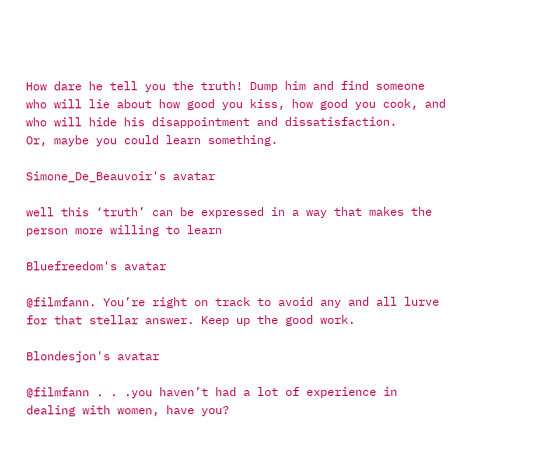How dare he tell you the truth! Dump him and find someone who will lie about how good you kiss, how good you cook, and who will hide his disappointment and dissatisfaction.
Or, maybe you could learn something.

Simone_De_Beauvoir's avatar

well this ‘truth’ can be expressed in a way that makes the person more willing to learn

Bluefreedom's avatar

@filmfann. You’re right on track to avoid any and all lurve for that stellar answer. Keep up the good work.

Blondesjon's avatar

@filmfann . . .you haven’t had a lot of experience in dealing with women, have you?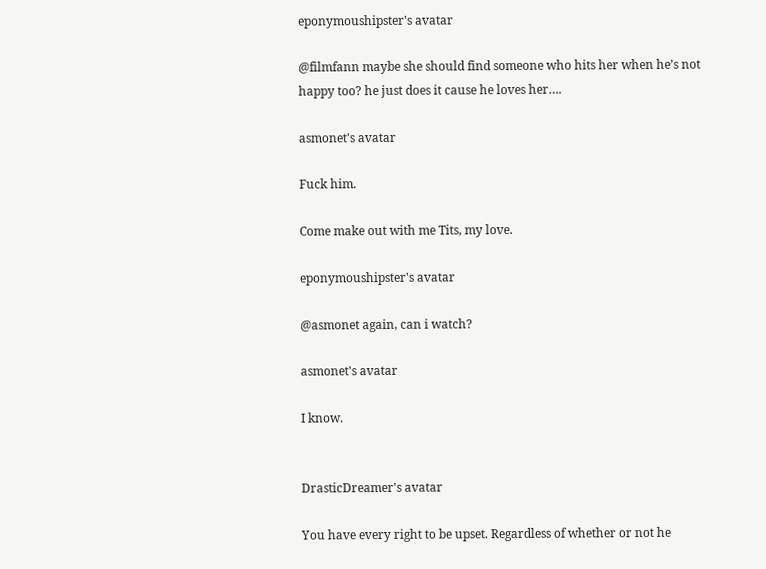eponymoushipster's avatar

@filmfann maybe she should find someone who hits her when he’s not happy too? he just does it cause he loves her….

asmonet's avatar

Fuck him.

Come make out with me Tits, my love.

eponymoushipster's avatar

@asmonet again, can i watch?

asmonet's avatar

I know.


DrasticDreamer's avatar

You have every right to be upset. Regardless of whether or not he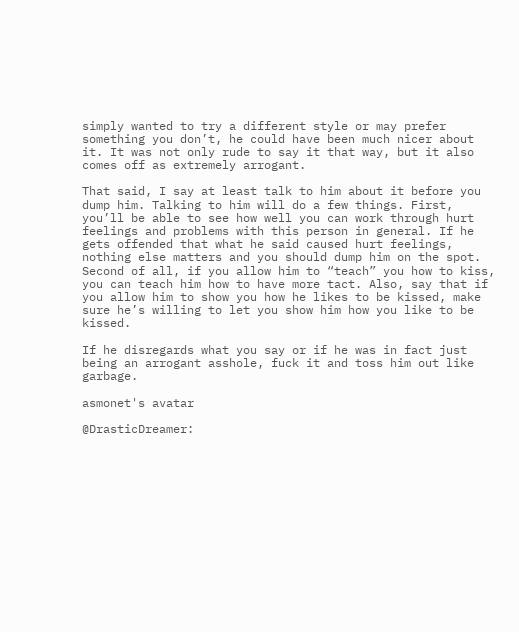simply wanted to try a different style or may prefer something you don’t, he could have been much nicer about it. It was not only rude to say it that way, but it also comes off as extremely arrogant.

That said, I say at least talk to him about it before you dump him. Talking to him will do a few things. First, you’ll be able to see how well you can work through hurt feelings and problems with this person in general. If he gets offended that what he said caused hurt feelings, nothing else matters and you should dump him on the spot. Second of all, if you allow him to “teach” you how to kiss, you can teach him how to have more tact. Also, say that if you allow him to show you how he likes to be kissed, make sure he’s willing to let you show him how you like to be kissed.

If he disregards what you say or if he was in fact just being an arrogant asshole, fuck it and toss him out like garbage.

asmonet's avatar

@DrasticDreamer: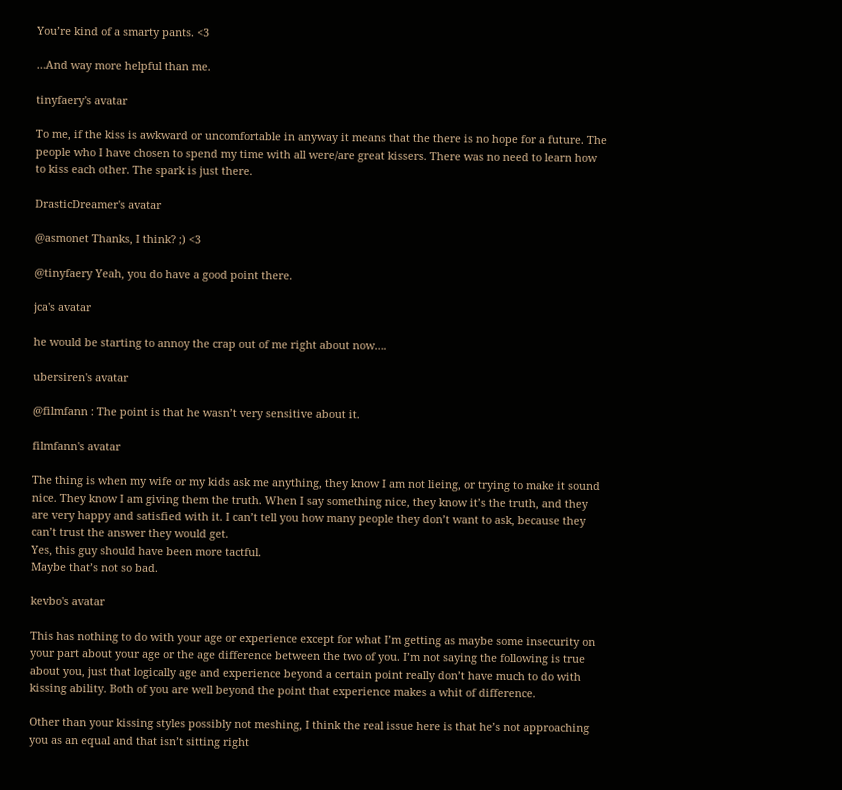You’re kind of a smarty pants. <3

…And way more helpful than me.

tinyfaery's avatar

To me, if the kiss is awkward or uncomfortable in anyway it means that the there is no hope for a future. The people who I have chosen to spend my time with all were/are great kissers. There was no need to learn how to kiss each other. The spark is just there.

DrasticDreamer's avatar

@asmonet Thanks, I think? ;) <3

@tinyfaery Yeah, you do have a good point there.

jca's avatar

he would be starting to annoy the crap out of me right about now….

ubersiren's avatar

@filmfann : The point is that he wasn’t very sensitive about it.

filmfann's avatar

The thing is when my wife or my kids ask me anything, they know I am not lieing, or trying to make it sound nice. They know I am giving them the truth. When I say something nice, they know it’s the truth, and they are very happy and satisfied with it. I can’t tell you how many people they don’t want to ask, because they can’t trust the answer they would get.
Yes, this guy should have been more tactful.
Maybe that’s not so bad.

kevbo's avatar

This has nothing to do with your age or experience except for what I’m getting as maybe some insecurity on your part about your age or the age difference between the two of you. I’m not saying the following is true about you, just that logically age and experience beyond a certain point really don’t have much to do with kissing ability. Both of you are well beyond the point that experience makes a whit of difference.

Other than your kissing styles possibly not meshing, I think the real issue here is that he’s not approaching you as an equal and that isn’t sitting right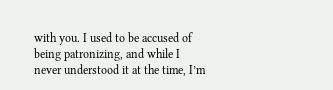with you. I used to be accused of being patronizing, and while I never understood it at the time, I’m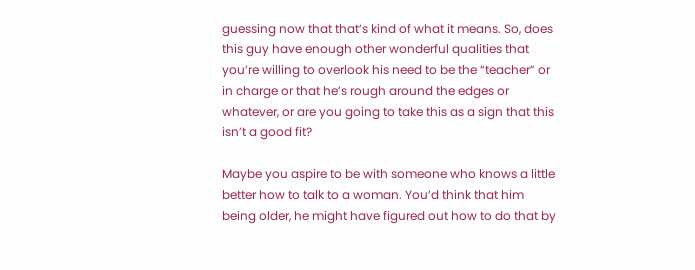guessing now that that’s kind of what it means. So, does this guy have enough other wonderful qualities that you’re willing to overlook his need to be the “teacher” or in charge or that he’s rough around the edges or whatever, or are you going to take this as a sign that this isn’t a good fit?

Maybe you aspire to be with someone who knows a little better how to talk to a woman. You’d think that him being older, he might have figured out how to do that by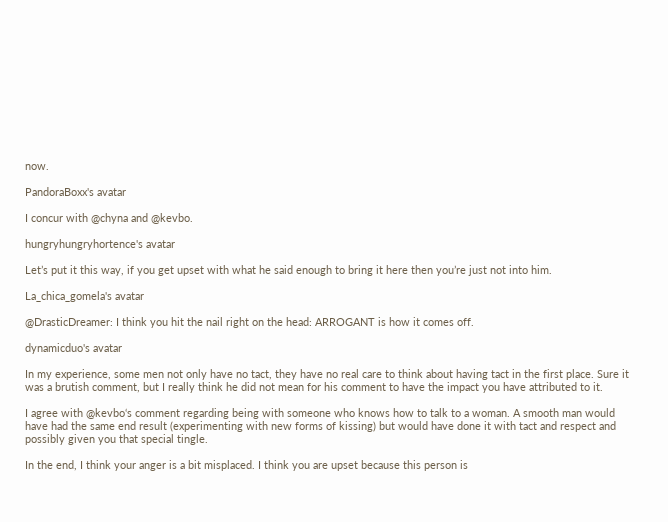now.

PandoraBoxx's avatar

I concur with @chyna and @kevbo.

hungryhungryhortence's avatar

Let’s put it this way, if you get upset with what he said enough to bring it here then you’re just not into him.

La_chica_gomela's avatar

@DrasticDreamer: I think you hit the nail right on the head: ARROGANT is how it comes off.

dynamicduo's avatar

In my experience, some men not only have no tact, they have no real care to think about having tact in the first place. Sure it was a brutish comment, but I really think he did not mean for his comment to have the impact you have attributed to it.

I agree with @kevbo‘s comment regarding being with someone who knows how to talk to a woman. A smooth man would have had the same end result (experimenting with new forms of kissing) but would have done it with tact and respect and possibly given you that special tingle.

In the end, I think your anger is a bit misplaced. I think you are upset because this person is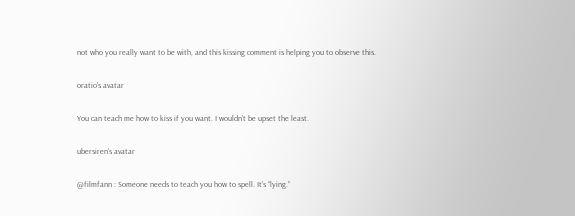not who you really want to be with, and this kissing comment is helping you to observe this.

oratio's avatar

You can teach me how to kiss if you want. I wouldn’t be upset the least.

ubersiren's avatar

@filmfann : Someone needs to teach you how to spell. It’s “lying.”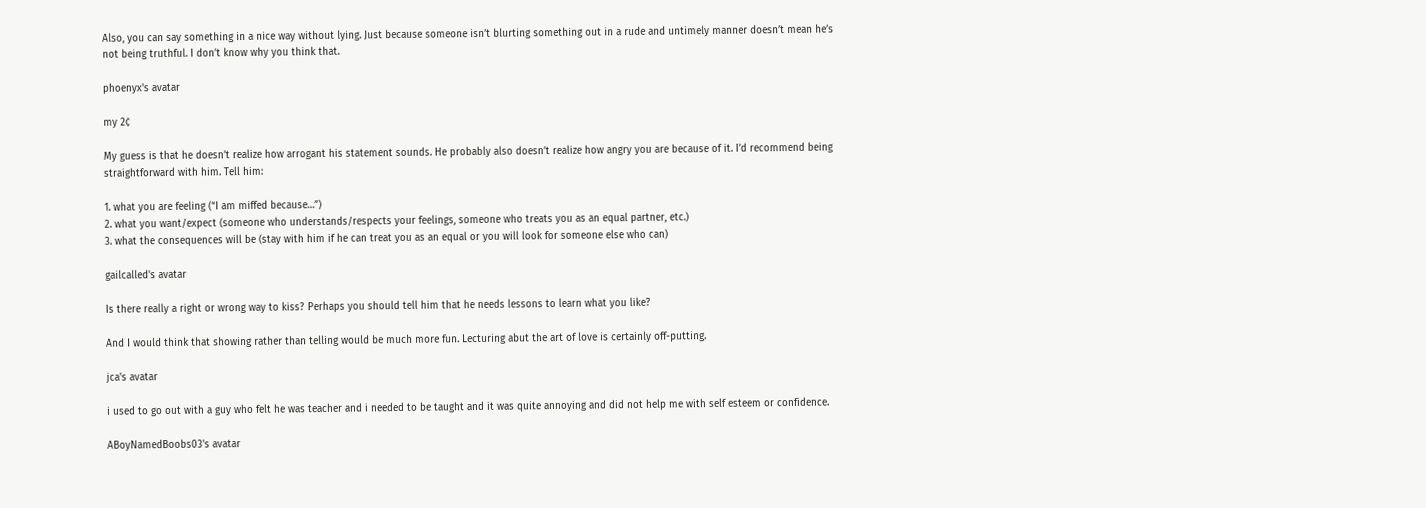Also, you can say something in a nice way without lying. Just because someone isn’t blurting something out in a rude and untimely manner doesn’t mean he’s not being truthful. I don’t know why you think that.

phoenyx's avatar

my 2¢

My guess is that he doesn’t realize how arrogant his statement sounds. He probably also doesn’t realize how angry you are because of it. I’d recommend being straightforward with him. Tell him:

1. what you are feeling (“I am miffed because…”)
2. what you want/expect (someone who understands/respects your feelings, someone who treats you as an equal partner, etc.)
3. what the consequences will be (stay with him if he can treat you as an equal or you will look for someone else who can)

gailcalled's avatar

Is there really a right or wrong way to kiss? Perhaps you should tell him that he needs lessons to learn what you like?

And I would think that showing rather than telling would be much more fun. Lecturing abut the art of love is certainly off-putting.

jca's avatar

i used to go out with a guy who felt he was teacher and i needed to be taught and it was quite annoying and did not help me with self esteem or confidence.

ABoyNamedBoobs03's avatar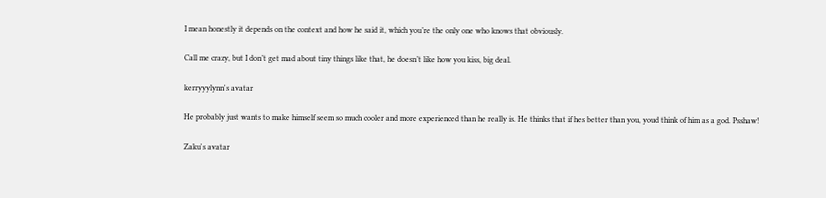I mean honestly it depends on the context and how he said it, which you’re the only one who knows that obviously.

Call me crazy, but I don’t get mad about tiny things like that, he doesn’t like how you kiss, big deal.

kerryyylynn's avatar

He probably just wants to make himself seem so much cooler and more experienced than he really is. He thinks that if hes better than you, youd think of him as a god. Psshaw!

Zaku's avatar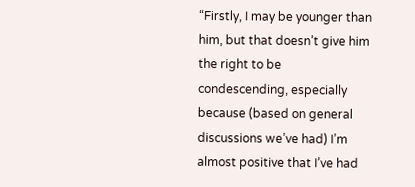“Firstly, I may be younger than him, but that doesn’t give him the right to be condescending, especially because (based on general discussions we’ve had) I’m almost positive that I’ve had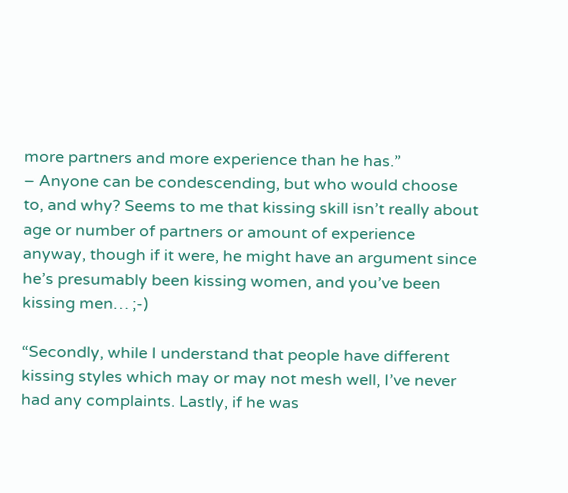more partners and more experience than he has.”
– Anyone can be condescending, but who would choose to, and why? Seems to me that kissing skill isn’t really about age or number of partners or amount of experience anyway, though if it were, he might have an argument since he’s presumably been kissing women, and you’ve been kissing men… ;-)

“Secondly, while I understand that people have different kissing styles which may or may not mesh well, I’ve never had any complaints. Lastly, if he was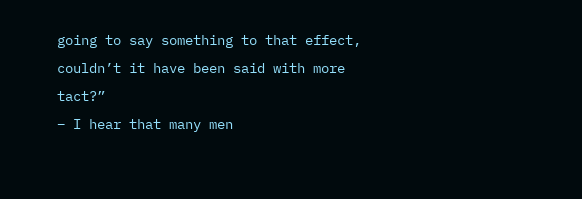going to say something to that effect, couldn’t it have been said with more tact?”
– I hear that many men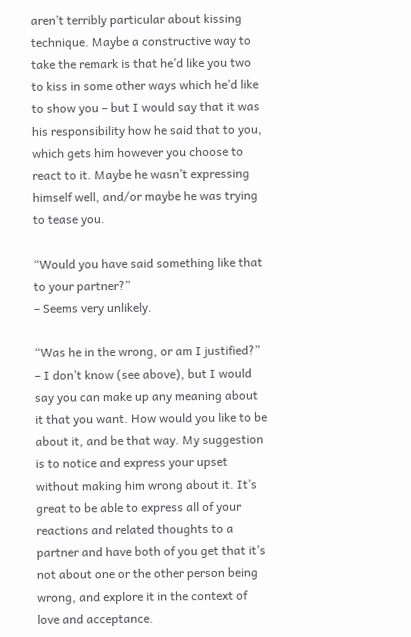aren’t terribly particular about kissing technique. Maybe a constructive way to take the remark is that he’d like you two to kiss in some other ways which he’d like to show you – but I would say that it was his responsibility how he said that to you, which gets him however you choose to react to it. Maybe he wasn’t expressing himself well, and/or maybe he was trying to tease you.

“Would you have said something like that to your partner?”
– Seems very unlikely.

“Was he in the wrong, or am I justified?”
– I don’t know (see above), but I would say you can make up any meaning about it that you want. How would you like to be about it, and be that way. My suggestion is to notice and express your upset without making him wrong about it. It’s great to be able to express all of your reactions and related thoughts to a partner and have both of you get that it’s not about one or the other person being wrong, and explore it in the context of love and acceptance.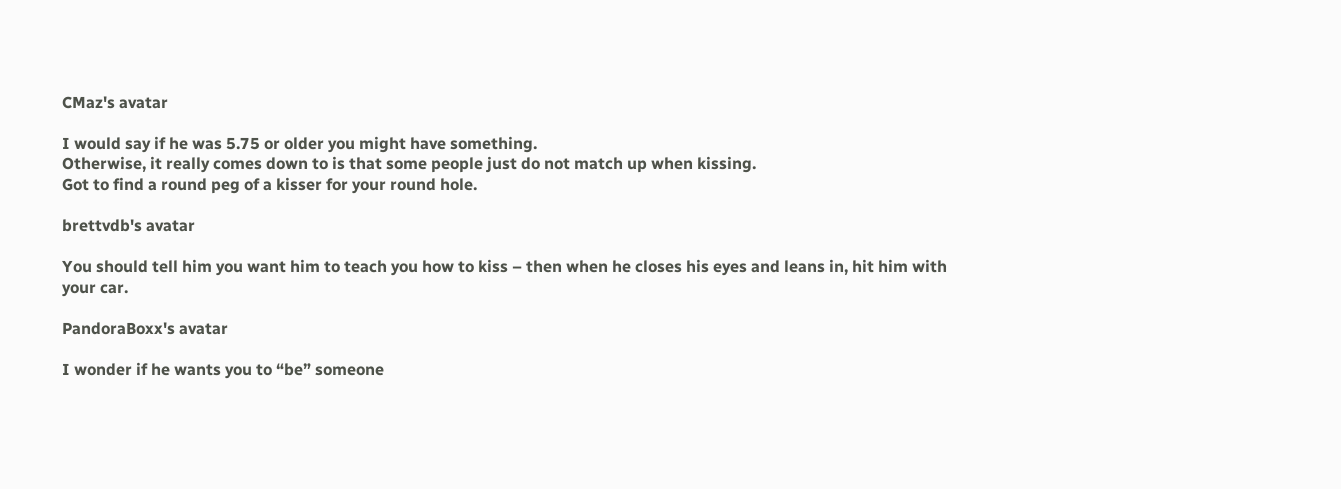CMaz's avatar

I would say if he was 5.75 or older you might have something.
Otherwise, it really comes down to is that some people just do not match up when kissing.
Got to find a round peg of a kisser for your round hole.

brettvdb's avatar

You should tell him you want him to teach you how to kiss – then when he closes his eyes and leans in, hit him with your car.

PandoraBoxx's avatar

I wonder if he wants you to “be” someone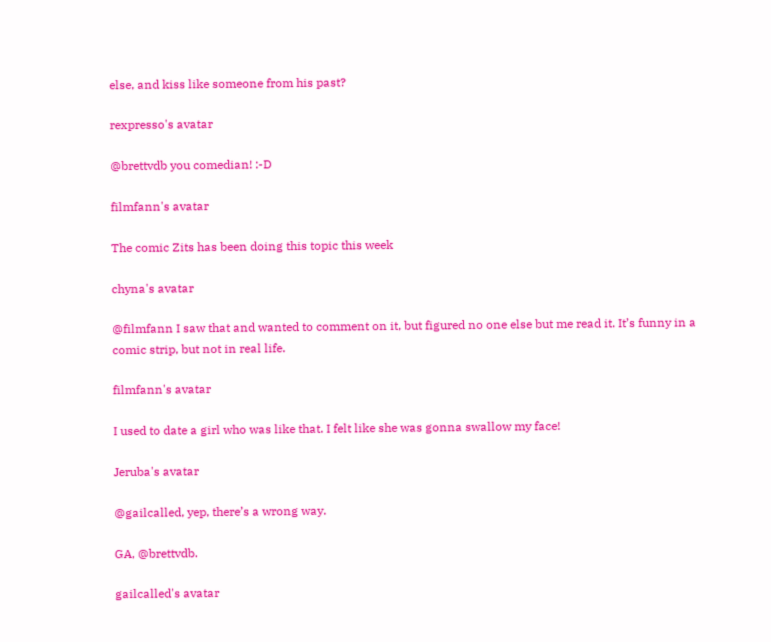else, and kiss like someone from his past?

rexpresso's avatar

@brettvdb you comedian! :-D

filmfann's avatar

The comic Zits has been doing this topic this week

chyna's avatar

@filmfann I saw that and wanted to comment on it, but figured no one else but me read it. It’s funny in a comic strip, but not in real life.

filmfann's avatar

I used to date a girl who was like that. I felt like she was gonna swallow my face!

Jeruba's avatar

@gailcalled, yep, there’s a wrong way.

GA, @brettvdb.

gailcalled's avatar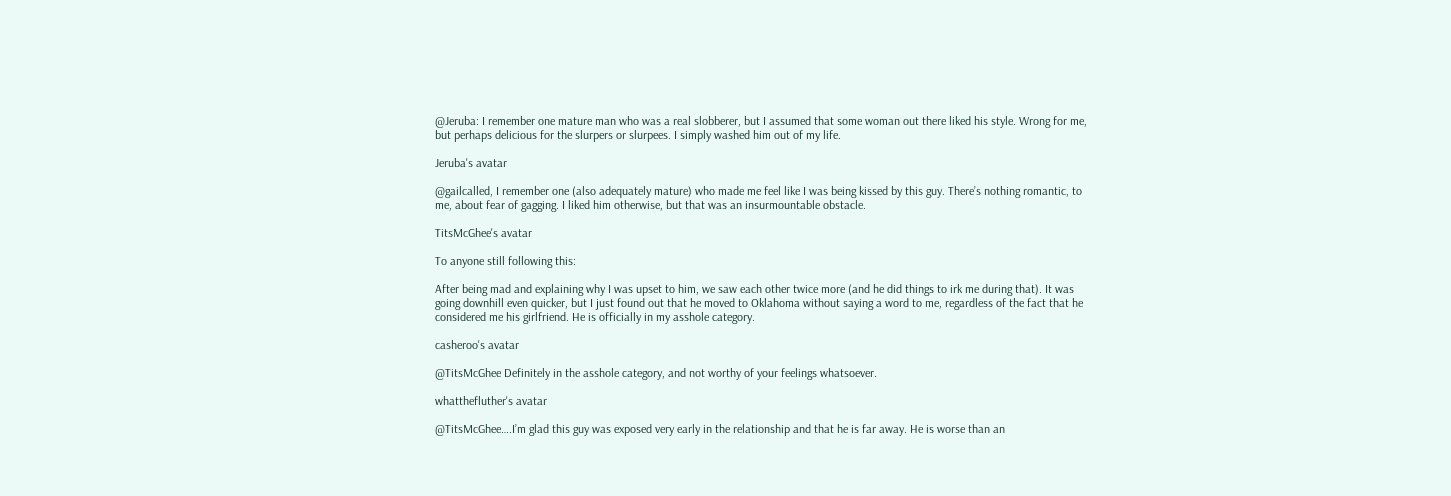@Jeruba: I remember one mature man who was a real slobberer, but I assumed that some woman out there liked his style. Wrong for me, but perhaps delicious for the slurpers or slurpees. I simply washed him out of my life.

Jeruba's avatar

@gailcalled, I remember one (also adequately mature) who made me feel like I was being kissed by this guy. There’s nothing romantic, to me, about fear of gagging. I liked him otherwise, but that was an insurmountable obstacle.

TitsMcGhee's avatar

To anyone still following this:

After being mad and explaining why I was upset to him, we saw each other twice more (and he did things to irk me during that). It was going downhill even quicker, but I just found out that he moved to Oklahoma without saying a word to me, regardless of the fact that he considered me his girlfriend. He is officially in my asshole category.

casheroo's avatar

@TitsMcGhee Definitely in the asshole category, and not worthy of your feelings whatsoever.

whatthefluther's avatar

@TitsMcGhee….I’m glad this guy was exposed very early in the relationship and that he is far away. He is worse than an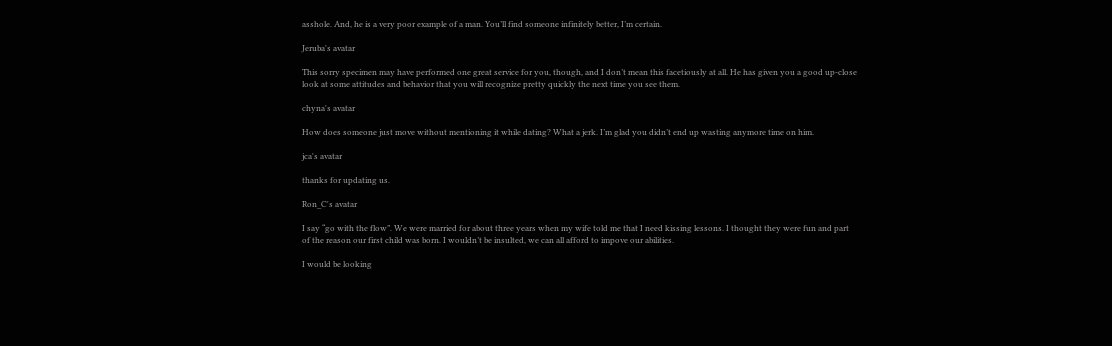asshole. And, he is a very poor example of a man. You’ll find someone infinitely better, I’m certain.

Jeruba's avatar

This sorry specimen may have performed one great service for you, though, and I don’t mean this facetiously at all. He has given you a good up-close look at some attitudes and behavior that you will recognize pretty quickly the next time you see them.

chyna's avatar

How does someone just move without mentioning it while dating? What a jerk. I’m glad you didn’t end up wasting anymore time on him.

jca's avatar

thanks for updating us.

Ron_C's avatar

I say “go with the flow”. We were married for about three years when my wife told me that I need kissing lessons. I thought they were fun and part of the reason our first child was born. I wouldn’t be insulted, we can all afford to impove our abilities.

I would be looking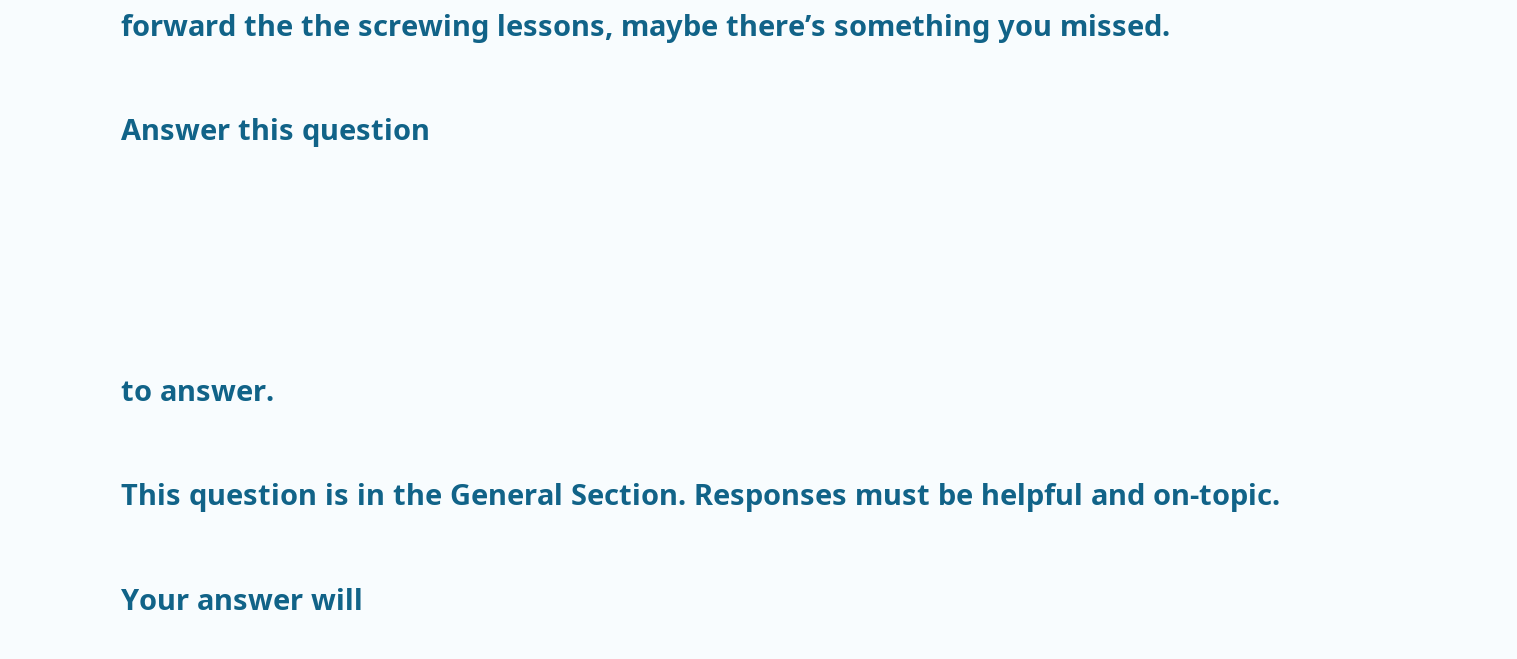forward the the screwing lessons, maybe there’s something you missed.

Answer this question




to answer.

This question is in the General Section. Responses must be helpful and on-topic.

Your answer will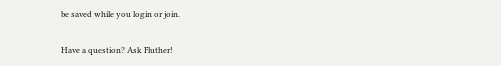be saved while you login or join.

Have a question? Ask Fluther!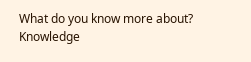What do you know more about?
Knowledge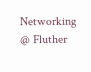Networking @ Fluther